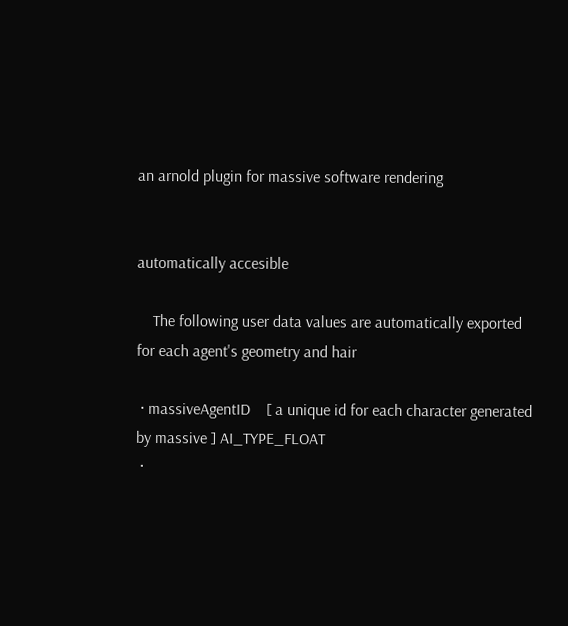an arnold plugin for massive software rendering


automatically accesible

    The following user data values are automatically exported for each agent's geometry and hair

 · massiveAgentID    [ a unique id for each character generated by massive ] AI_TYPE_FLOAT
 ·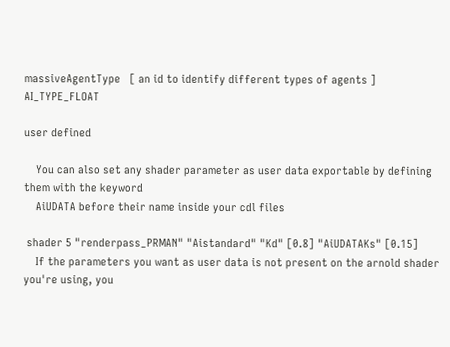massiveAgentType   [ an id to identify different types of agents ] AI_TYPE_FLOAT

user defined

    You can also set any shader parameter as user data exportable by defining them with the keyword
    AiUDATA before their name inside your cdl files

 shader 5 "renderpass_PRMAN" "Aistandard" "Kd" [0.8] "AiUDATAKs" [0.15]
    If the parameters you want as user data is not present on the arnold shader you're using, you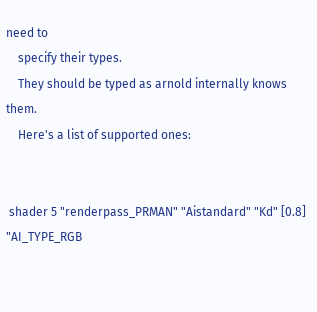need to
    specify their types.
    They should be typed as arnold internally knows them.
    Here's a list of supported ones:


 shader 5 "renderpass_PRMAN" "Aistandard" "Kd" [0.8] "AI_TYPE_RGB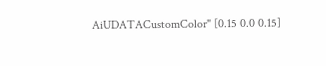AiUDATACustomColor" [0.15 0.0 0.15]